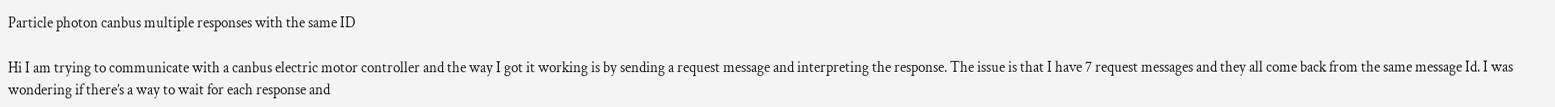Particle photon canbus multiple responses with the same ID

Hi I am trying to communicate with a canbus electric motor controller and the way I got it working is by sending a request message and interpreting the response. The issue is that I have 7 request messages and they all come back from the same message Id. I was wondering if there’s a way to wait for each response and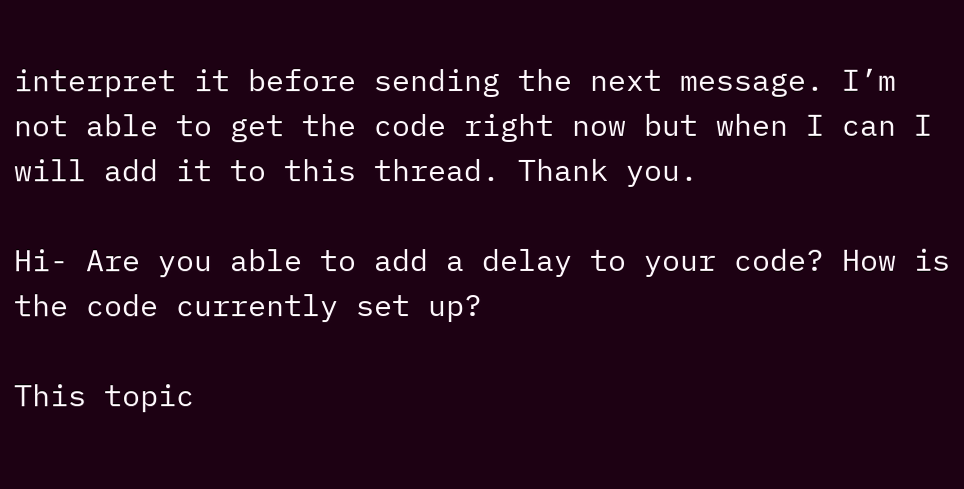interpret it before sending the next message. I’m not able to get the code right now but when I can I will add it to this thread. Thank you.

Hi- Are you able to add a delay to your code? How is the code currently set up?

This topic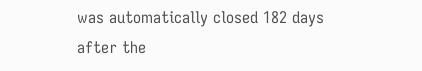was automatically closed 182 days after the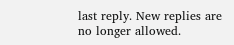last reply. New replies are no longer allowed.